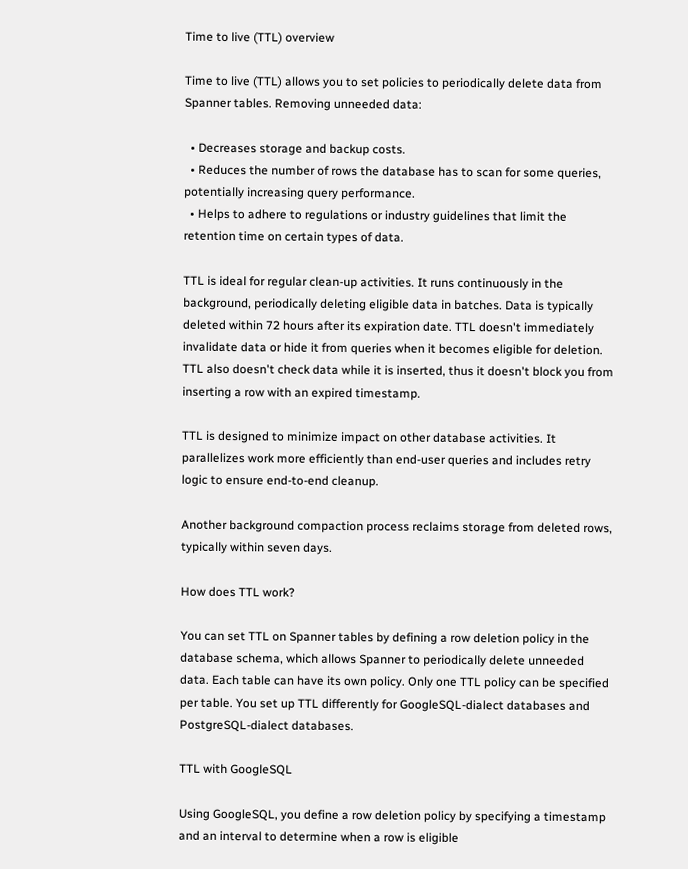Time to live (TTL) overview

Time to live (TTL) allows you to set policies to periodically delete data from Spanner tables. Removing unneeded data:

  • Decreases storage and backup costs.
  • Reduces the number of rows the database has to scan for some queries, potentially increasing query performance.
  • Helps to adhere to regulations or industry guidelines that limit the retention time on certain types of data.

TTL is ideal for regular clean-up activities. It runs continuously in the background, periodically deleting eligible data in batches. Data is typically deleted within 72 hours after its expiration date. TTL doesn't immediately invalidate data or hide it from queries when it becomes eligible for deletion. TTL also doesn't check data while it is inserted, thus it doesn't block you from inserting a row with an expired timestamp.

TTL is designed to minimize impact on other database activities. It parallelizes work more efficiently than end-user queries and includes retry logic to ensure end-to-end cleanup.

Another background compaction process reclaims storage from deleted rows, typically within seven days.

How does TTL work?

You can set TTL on Spanner tables by defining a row deletion policy in the database schema, which allows Spanner to periodically delete unneeded data. Each table can have its own policy. Only one TTL policy can be specified per table. You set up TTL differently for GoogleSQL-dialect databases and PostgreSQL-dialect databases.

TTL with GoogleSQL

Using GoogleSQL, you define a row deletion policy by specifying a timestamp and an interval to determine when a row is eligible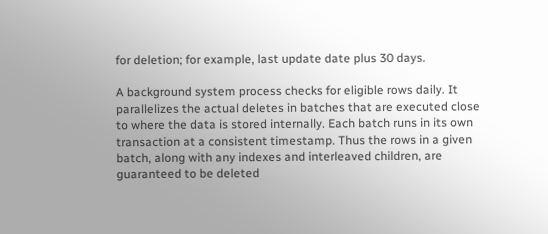for deletion; for example, last update date plus 30 days.

A background system process checks for eligible rows daily. It parallelizes the actual deletes in batches that are executed close to where the data is stored internally. Each batch runs in its own transaction at a consistent timestamp. Thus the rows in a given batch, along with any indexes and interleaved children, are guaranteed to be deleted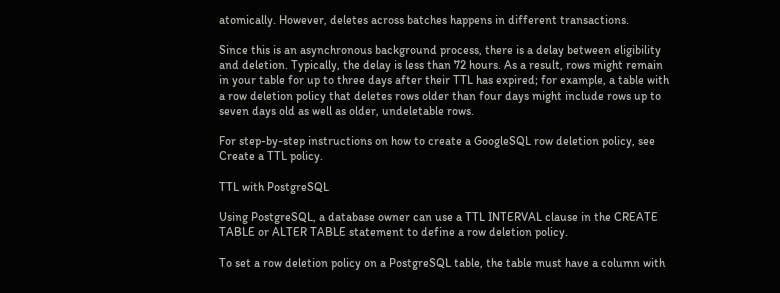atomically. However, deletes across batches happens in different transactions.

Since this is an asynchronous background process, there is a delay between eligibility and deletion. Typically, the delay is less than 72 hours. As a result, rows might remain in your table for up to three days after their TTL has expired; for example, a table with a row deletion policy that deletes rows older than four days might include rows up to seven days old as well as older, undeletable rows.

For step-by-step instructions on how to create a GoogleSQL row deletion policy, see Create a TTL policy.

TTL with PostgreSQL

Using PostgreSQL, a database owner can use a TTL INTERVAL clause in the CREATE TABLE or ALTER TABLE statement to define a row deletion policy.

To set a row deletion policy on a PostgreSQL table, the table must have a column with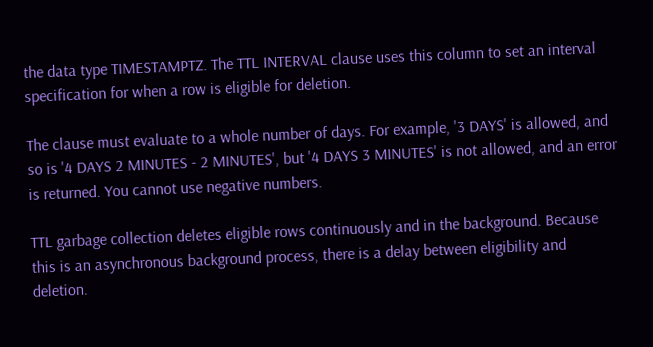the data type TIMESTAMPTZ. The TTL INTERVAL clause uses this column to set an interval specification for when a row is eligible for deletion.

The clause must evaluate to a whole number of days. For example, '3 DAYS' is allowed, and so is '4 DAYS 2 MINUTES - 2 MINUTES', but '4 DAYS 3 MINUTES' is not allowed, and an error is returned. You cannot use negative numbers.

TTL garbage collection deletes eligible rows continuously and in the background. Because this is an asynchronous background process, there is a delay between eligibility and deletion.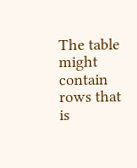The table might contain rows that is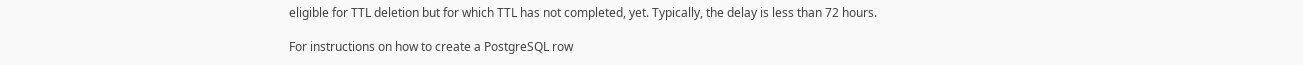eligible for TTL deletion but for which TTL has not completed, yet. Typically, the delay is less than 72 hours.

For instructions on how to create a PostgreSQL row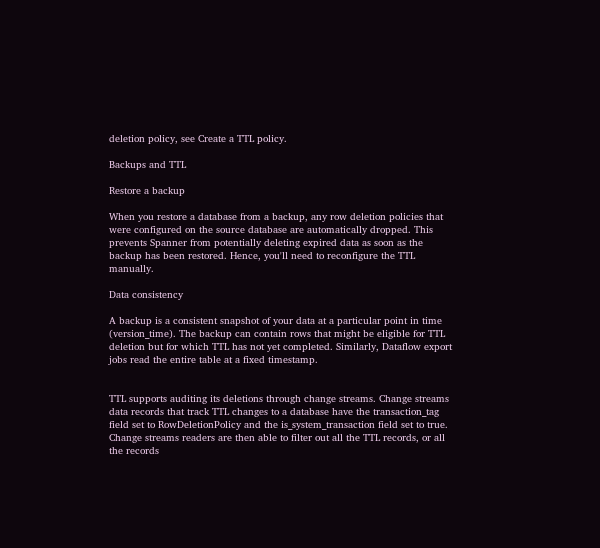deletion policy, see Create a TTL policy.

Backups and TTL

Restore a backup

When you restore a database from a backup, any row deletion policies that were configured on the source database are automatically dropped. This prevents Spanner from potentially deleting expired data as soon as the backup has been restored. Hence, you'll need to reconfigure the TTL manually.

Data consistency

A backup is a consistent snapshot of your data at a particular point in time (version_time). The backup can contain rows that might be eligible for TTL deletion but for which TTL has not yet completed. Similarly, Dataflow export jobs read the entire table at a fixed timestamp.


TTL supports auditing its deletions through change streams. Change streams data records that track TTL changes to a database have the transaction_tag field set to RowDeletionPolicy and the is_system_transaction field set to true. Change streams readers are then able to filter out all the TTL records, or all the records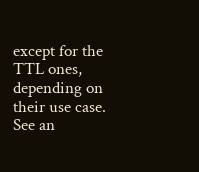except for the TTL ones, depending on their use case. See an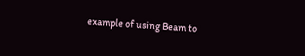example of using Beam to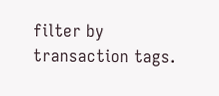filter by transaction tags.